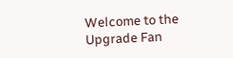Welcome to the Upgrade Fan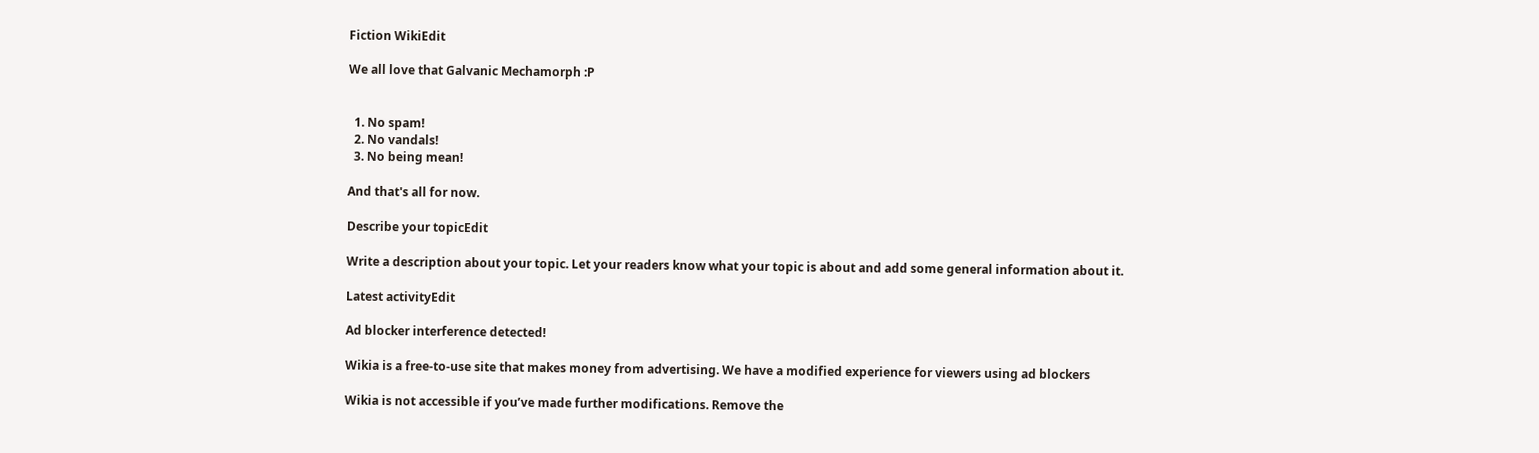Fiction WikiEdit

We all love that Galvanic Mechamorph :P


  1. No spam!
  2. No vandals!
  3. No being mean!

And that's all for now.

Describe your topicEdit

Write a description about your topic. Let your readers know what your topic is about and add some general information about it.

Latest activityEdit

Ad blocker interference detected!

Wikia is a free-to-use site that makes money from advertising. We have a modified experience for viewers using ad blockers

Wikia is not accessible if you’ve made further modifications. Remove the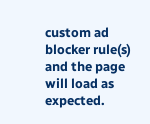custom ad blocker rule(s) and the page will load as expected.